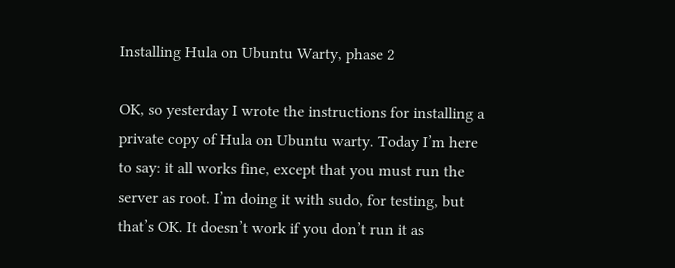Installing Hula on Ubuntu Warty, phase 2

OK, so yesterday I wrote the instructions for installing a private copy of Hula on Ubuntu warty. Today I’m here to say: it all works fine, except that you must run the server as root. I’m doing it with sudo, for testing, but that’s OK. It doesn’t work if you don’t run it as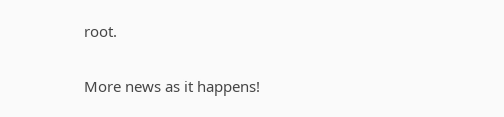root.

More news as it happens!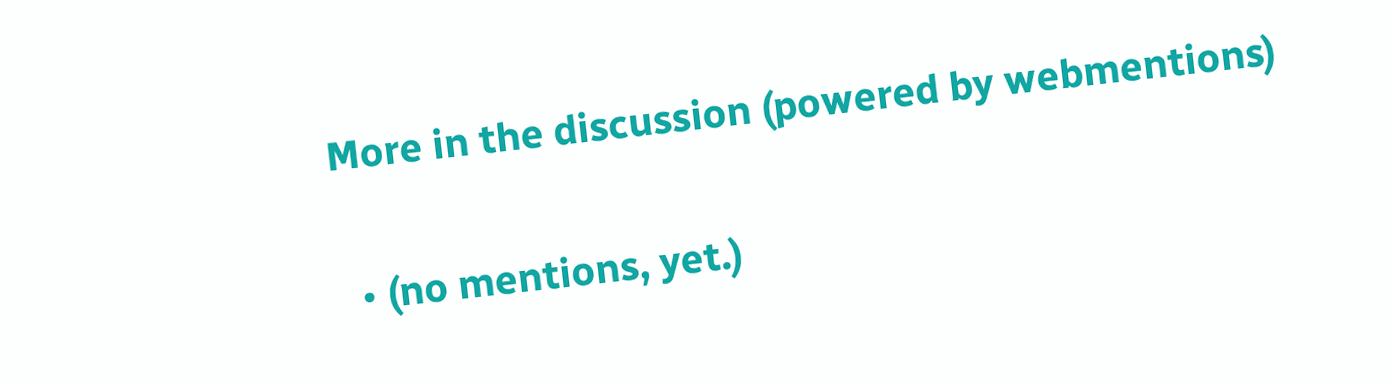More in the discussion (powered by webmentions)

  • (no mentions, yet.)